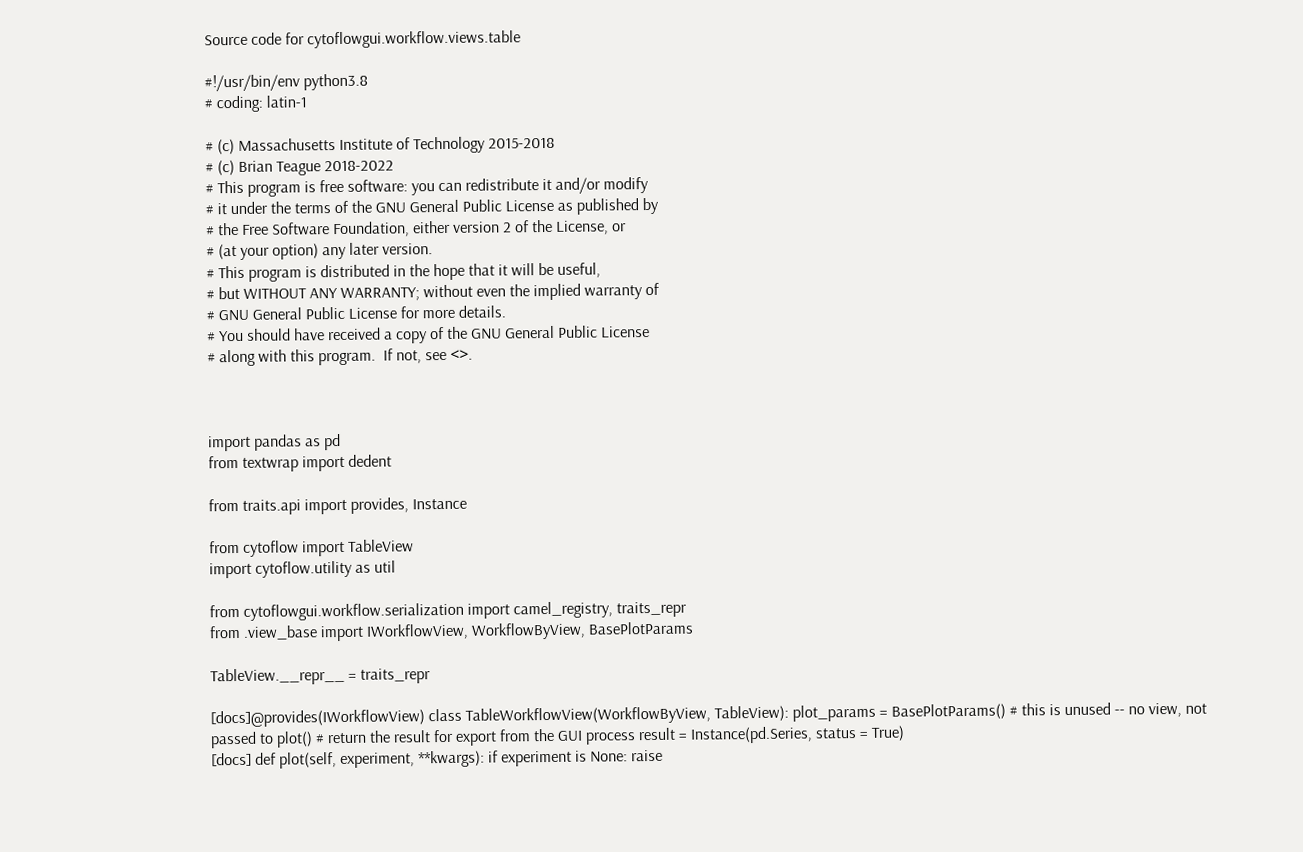Source code for cytoflowgui.workflow.views.table

#!/usr/bin/env python3.8
# coding: latin-1

# (c) Massachusetts Institute of Technology 2015-2018
# (c) Brian Teague 2018-2022
# This program is free software: you can redistribute it and/or modify
# it under the terms of the GNU General Public License as published by
# the Free Software Foundation, either version 2 of the License, or
# (at your option) any later version.
# This program is distributed in the hope that it will be useful,
# but WITHOUT ANY WARRANTY; without even the implied warranty of
# GNU General Public License for more details.
# You should have received a copy of the GNU General Public License
# along with this program.  If not, see <>.



import pandas as pd
from textwrap import dedent

from traits.api import provides, Instance

from cytoflow import TableView
import cytoflow.utility as util

from cytoflowgui.workflow.serialization import camel_registry, traits_repr
from .view_base import IWorkflowView, WorkflowByView, BasePlotParams

TableView.__repr__ = traits_repr

[docs]@provides(IWorkflowView) class TableWorkflowView(WorkflowByView, TableView): plot_params = BasePlotParams() # this is unused -- no view, not passed to plot() # return the result for export from the GUI process result = Instance(pd.Series, status = True)
[docs] def plot(self, experiment, **kwargs): if experiment is None: raise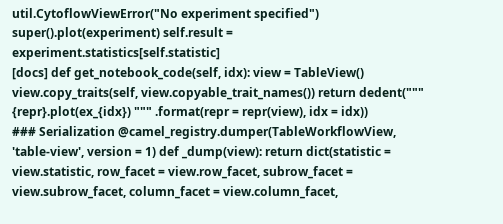util.CytoflowViewError("No experiment specified") super().plot(experiment) self.result = experiment.statistics[self.statistic]
[docs] def get_notebook_code(self, idx): view = TableView() view.copy_traits(self, view.copyable_trait_names()) return dedent(""" {repr}.plot(ex_{idx}) """ .format(repr = repr(view), idx = idx))
### Serialization @camel_registry.dumper(TableWorkflowView, 'table-view', version = 1) def _dump(view): return dict(statistic = view.statistic, row_facet = view.row_facet, subrow_facet = view.subrow_facet, column_facet = view.column_facet,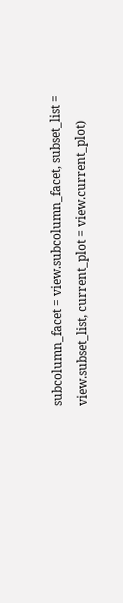subcolumn_facet = view.subcolumn_facet, subset_list = view.subset_list, current_plot = view.current_plot)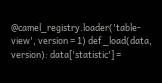@camel_registry.loader('table-view', version = 1) def _load(data, version): data['statistic'] =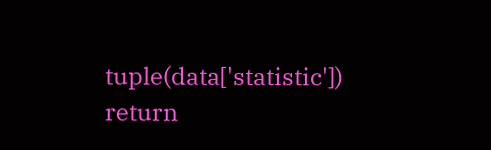tuple(data['statistic']) return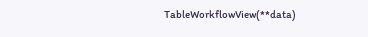TableWorkflowView(**data)